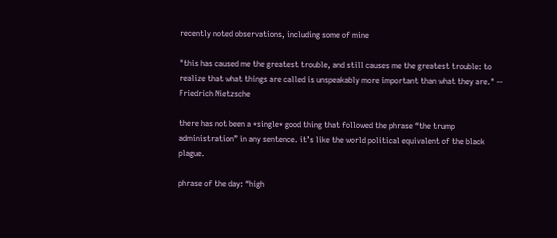recently noted observations, including some of mine

"this has caused me the greatest trouble, and still causes me the greatest trouble: to realize that what things are called is unspeakably more important than what they are." -- Friedrich Nietzsche

there has not been a *single* good thing that followed the phrase “the trump administration” in any sentence. it’s like the world political equivalent of the black plague.

phrase of the day: “high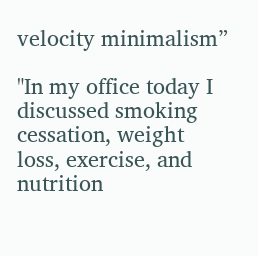velocity minimalism”

"In my office today I discussed smoking cessation, weight loss, exercise, and nutrition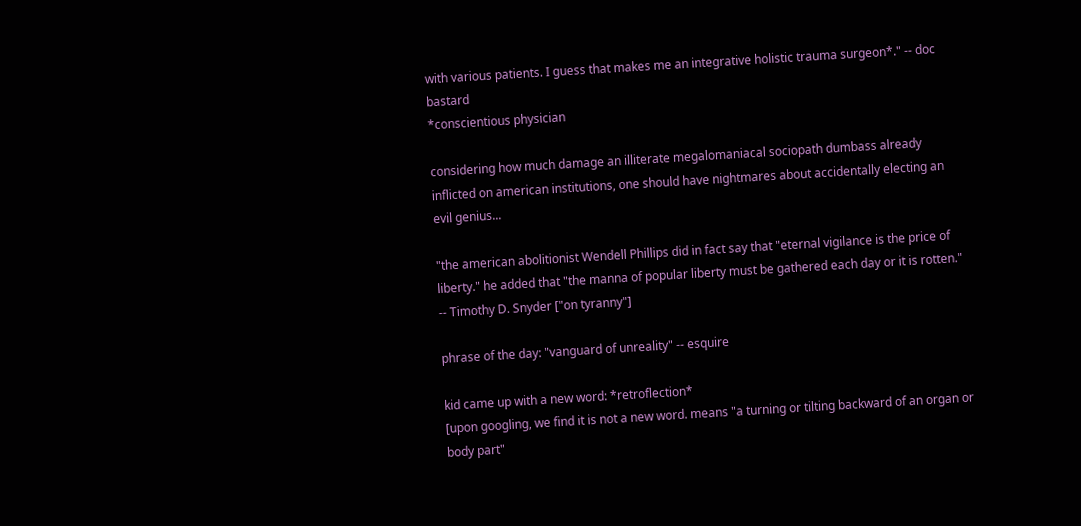with various patients. I guess that makes me an integrative holistic trauma surgeon*." -- doc bastard
*conscientious physician

considering how much damage an illiterate megalomaniacal sociopath dumbass already inflicted on american institutions, one should have nightmares about accidentally electing an evil genius...

"the american abolitionist Wendell Phillips did in fact say that "eternal vigilance is the price of liberty." he added that "the manna of popular liberty must be gathered each day or it is rotten." -- Timothy D. Snyder ["on tyranny"]

phrase of the day: "vanguard of unreality" -- esquire

kid came up with a new word: *retroflection*
[upon googling, we find it is not a new word. means "a turning or tilting backward of an organ or body part"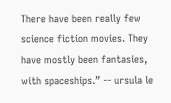There have been really few science fiction movies. They have mostly been fantasies, with spaceships.” -- ursula le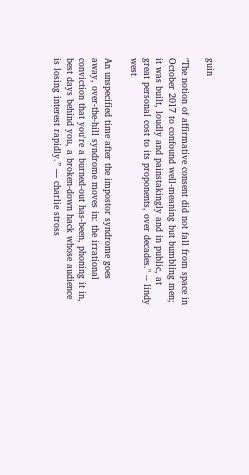guin

"The notion of affirmative consent did not fall from space in October 2017 to confound well-meaning but bumbling men; it was built, loudly and painstakingly and in public, at great personal cost to its proponents, over decades." -- lindy west

An unspecified time after the impostor syndrome goes away, over-the-hill syndrome moves in: the irrational conviction that you're a burned-out has-been, phoning it in, best days behind you, a broken-down hack whose audience is losing interest rapidly.” — charlie stross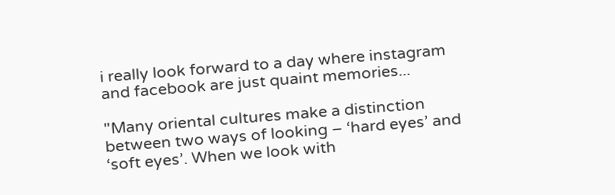i really look forward to a day where instagram and facebook are just quaint memories...

"Many oriental cultures make a distinction between two ways of looking – ‘hard eyes’ and ‘soft eyes’. When we look with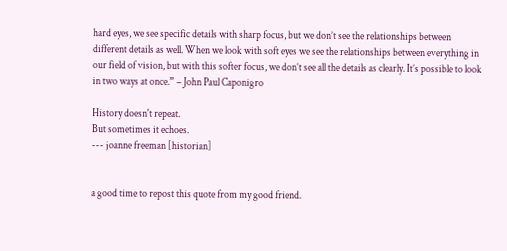hard eyes, we see specific details with sharp focus, but we don’t see the relationships between different details as well. When we look with soft eyes we see the relationships between everything in our field of vision, but with this softer focus, we don’t see all the details as clearly. It’s possible to look in two ways at once.” – John Paul Caponigro

History doesn't repeat.
But sometimes it echoes.
--- joanne freeman [historian]


a good time to repost this quote from my good friend.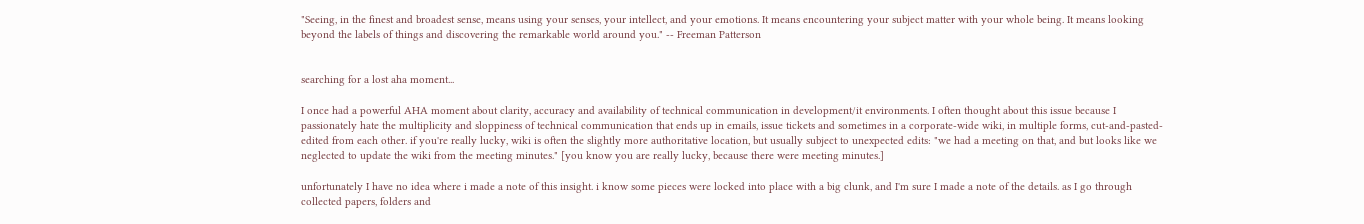"Seeing, in the finest and broadest sense, means using your senses, your intellect, and your emotions. It means encountering your subject matter with your whole being. It means looking beyond the labels of things and discovering the remarkable world around you." -- Freeman Patterson


searching for a lost aha moment...

I once had a powerful AHA moment about clarity, accuracy and availability of technical communication in development/it environments. I often thought about this issue because I passionately hate the multiplicity and sloppiness of technical communication that ends up in emails, issue tickets and sometimes in a corporate-wide wiki, in multiple forms, cut-and-pasted-edited from each other. if you're really lucky, wiki is often the slightly more authoritative location, but usually subject to unexpected edits: "we had a meeting on that, and but looks like we neglected to update the wiki from the meeting minutes." [you know you are really lucky, because there were meeting minutes.]

unfortunately I have no idea where i made a note of this insight. i know some pieces were locked into place with a big clunk, and I'm sure I made a note of the details. as I go through collected papers, folders and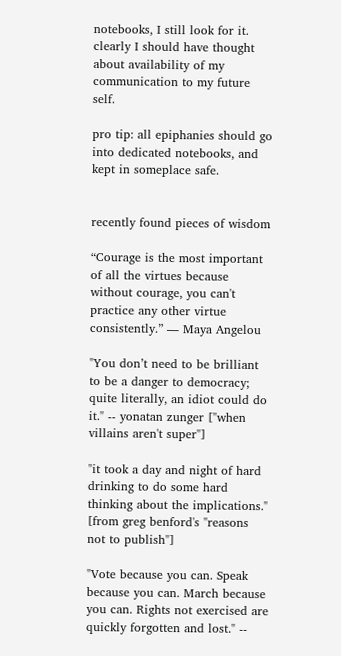notebooks, I still look for it. clearly I should have thought about availability of my communication to my future self.

pro tip: all epiphanies should go into dedicated notebooks, and kept in someplace safe.


recently found pieces of wisdom

“Courage is the most important of all the virtues because without courage, you can't practice any other virtue consistently.” ― Maya Angelou

"You don’t need to be brilliant to be a danger to democracy; quite literally, an idiot could do it." -- yonatan zunger ["when villains aren't super"]

"it took a day and night of hard drinking to do some hard thinking about the implications."  [from greg benford's "reasons not to publish"]

"Vote because you can. Speak because you can. March because you can. Rights not exercised are quickly forgotten and lost." --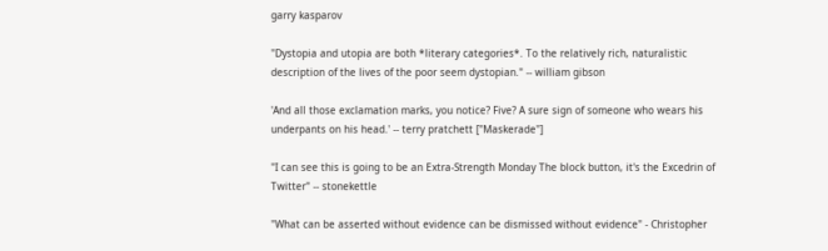garry kasparov

"Dystopia and utopia are both *literary categories*. To the relatively rich, naturalistic description of the lives of the poor seem dystopian." -- william gibson

'And all those exclamation marks, you notice? Five? A sure sign of someone who wears his underpants on his head.' -- terry pratchett ["Maskerade"]

"I can see this is going to be an Extra-Strength Monday The block button, it's the Excedrin of Twitter" -- stonekettle

"What can be asserted without evidence can be dismissed without evidence" - Christopher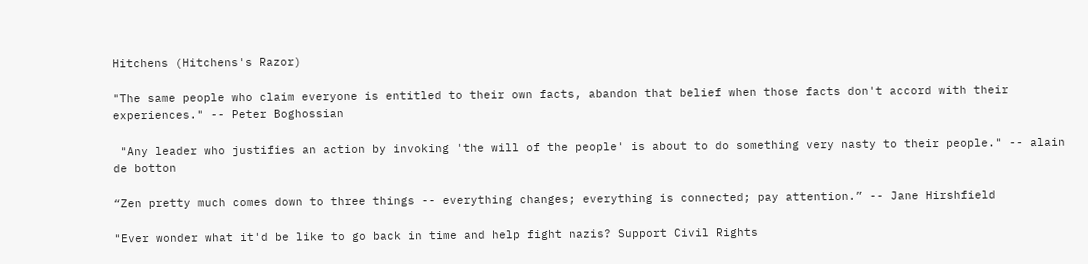Hitchens (Hitchens's Razor)

"The same people who claim everyone is entitled to their own facts, abandon that belief when those facts don't accord with their experiences." -- Peter Boghossian

 "Any leader who justifies an action by invoking 'the will of the people' is about to do something very nasty to their people." -- alain de botton

“Zen pretty much comes down to three things -- everything changes; everything is connected; pay attention.” -- Jane Hirshfield

"Ever wonder what it'd be like to go back in time and help fight nazis? Support Civil Rights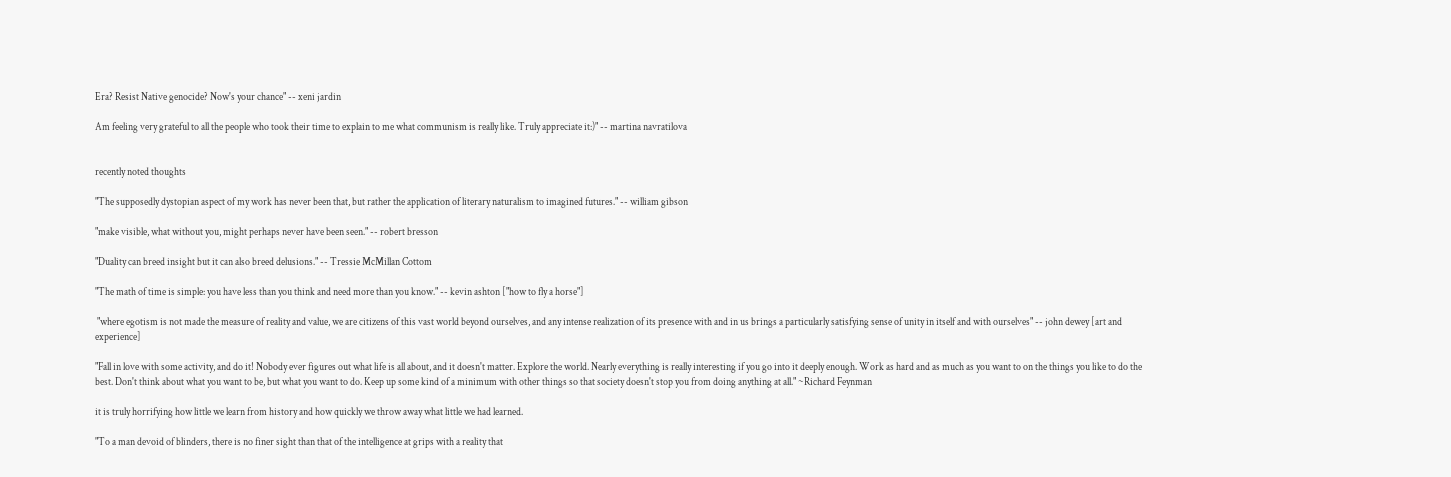Era? Resist Native genocide? Now's your chance" -- xeni jardin

Am feeling very grateful to all the people who took their time to explain to me what communism is really like. Truly appreciate it:)" -- martina navratilova


recently noted thoughts

"The supposedly dystopian aspect of my work has never been that, but rather the application of literary naturalism to imagined futures." -- william gibson

"make visible, what without you, might perhaps never have been seen." -- robert bresson

"Duality can breed insight but it can also breed delusions." -- Tressie McMillan Cottom

"The math of time is simple: you have less than you think and need more than you know." -- kevin ashton ["how to fly a horse"]

 "where egotism is not made the measure of reality and value, we are citizens of this vast world beyond ourselves, and any intense realization of its presence with and in us brings a particularly satisfying sense of unity in itself and with ourselves" -- john dewey [art and experience]

"Fall in love with some activity, and do it! Nobody ever figures out what life is all about, and it doesn't matter. Explore the world. Nearly everything is really interesting if you go into it deeply enough. Work as hard and as much as you want to on the things you like to do the best. Don't think about what you want to be, but what you want to do. Keep up some kind of a minimum with other things so that society doesn't stop you from doing anything at all." ~Richard Feynman

it is truly horrifying how little we learn from history and how quickly we throw away what little we had learned.

"To a man devoid of blinders, there is no finer sight than that of the intelligence at grips with a reality that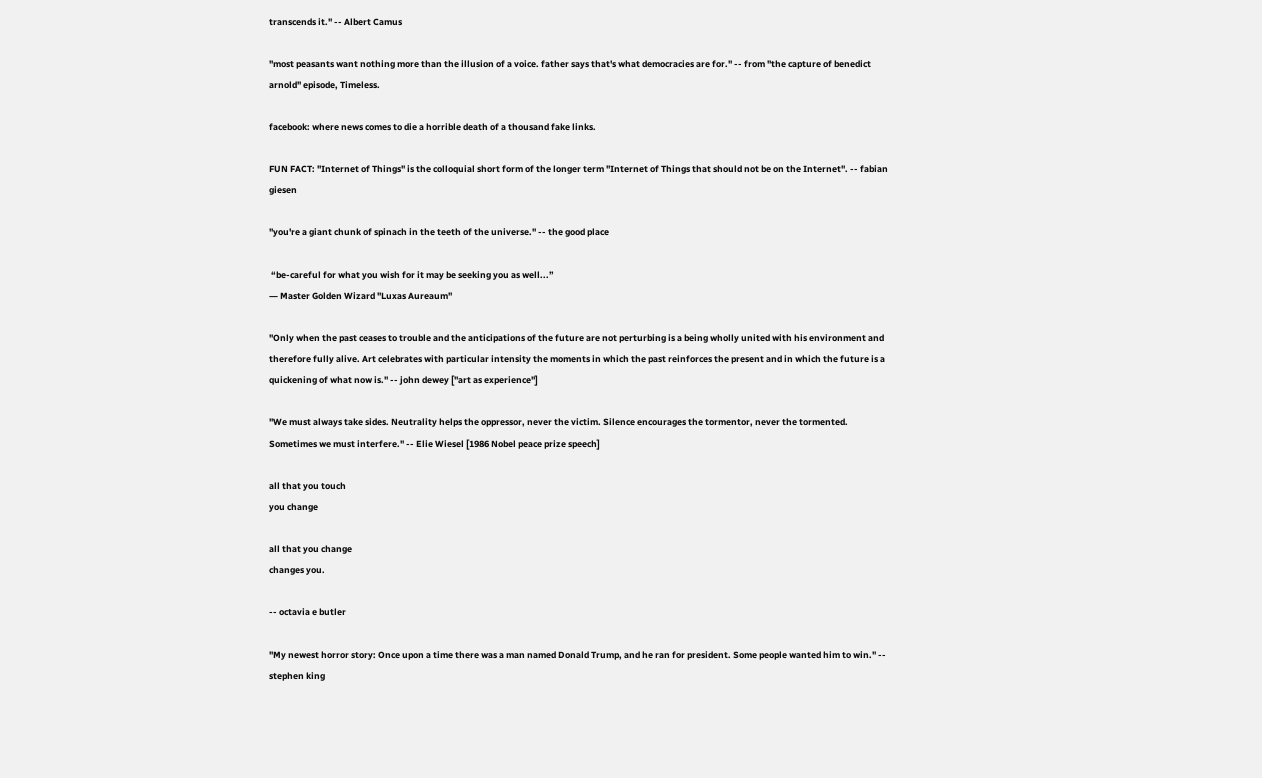transcends it." -- Albert Camus

"most peasants want nothing more than the illusion of a voice. father says that's what democracies are for." -- from "the capture of benedict arnold" episode, Timeless.

facebook: where news comes to die a horrible death of a thousand fake links.

FUN FACT: "Internet of Things" is the colloquial short form of the longer term "Internet of Things that should not be on the Internet". -- fabian giesen

"you're a giant chunk of spinach in the teeth of the universe." -- the good place

 “be-careful for what you wish for it may be seeking you as well...”
― Master Golden Wizard "Luxas Aureaum"

"Only when the past ceases to trouble and the anticipations of the future are not perturbing is a being wholly united with his environment and therefore fully alive. Art celebrates with particular intensity the moments in which the past reinforces the present and in which the future is a quickening of what now is." -- john dewey ["art as experience"]

"We must always take sides. Neutrality helps the oppressor, never the victim. Silence encourages the tormentor, never the tormented. Sometimes we must interfere." -- Elie Wiesel [1986 Nobel peace prize speech]

all that you touch
you change

all that you change
changes you.

-- octavia e butler

"My newest horror story: Once upon a time there was a man named Donald Trump, and he ran for president. Some people wanted him to win." -- stephen king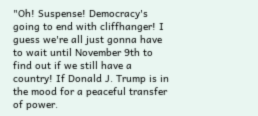"Oh! Suspense! Democracy's going to end with cliffhanger! I guess we're all just gonna have to wait until November 9th to find out if we still have a country! If Donald J. Trump is in the mood for a peaceful transfer of power.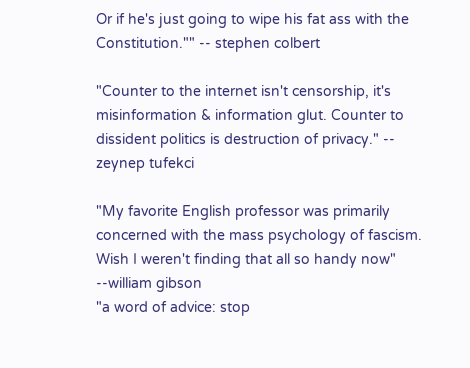Or if he's just going to wipe his fat ass with the Constitution."" -- stephen colbert

"Counter to the internet isn't censorship, it's misinformation & information glut. Counter to dissident politics is destruction of privacy." -- zeynep tufekci

"My favorite English professor was primarily concerned with the mass psychology of fascism. Wish I weren't finding that all so handy now" --william gibson
"a word of advice: stop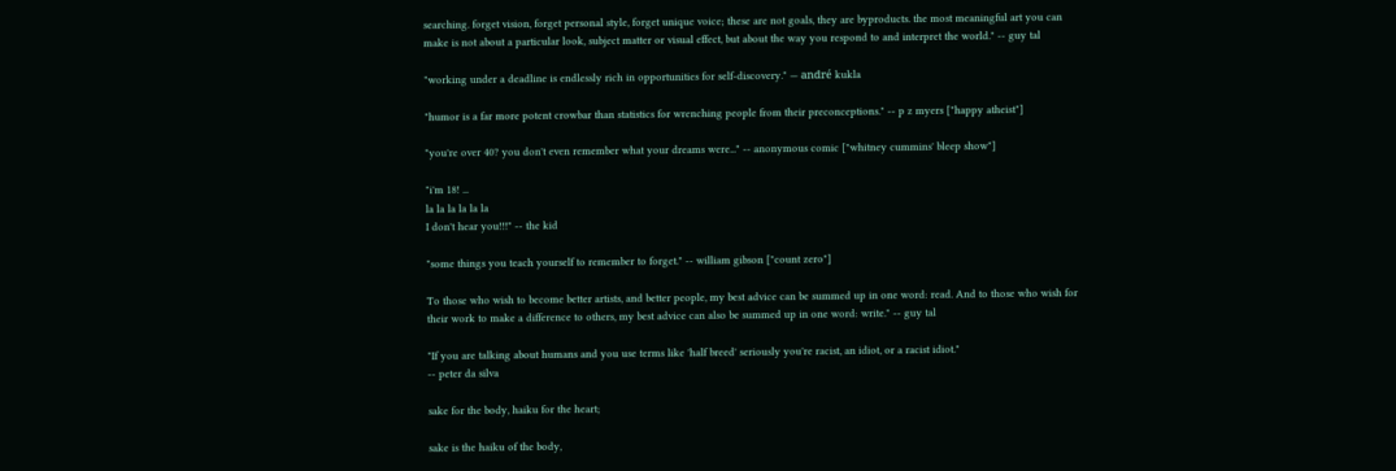searching. forget vision, forget personal style, forget unique voice; these are not goals, they are byproducts. the most meaningful art you can make is not about a particular look, subject matter or visual effect, but about the way you respond to and interpret the world." -- guy tal

"working under a deadline is endlessly rich in opportunities for self-discovery." — andré kukla

"humor is a far more potent crowbar than statistics for wrenching people from their preconceptions." -- p z myers ["happy atheist"]

"you're over 40? you don't even remember what your dreams were..." -- anonymous comic ["whitney cummins' bleep show"]

"i'm 18! ...
la la la la la la
I don't hear you!!!" -- the kid

"some things you teach yourself to remember to forget." -- william gibson ["count zero"]

To those who wish to become better artists, and better people, my best advice can be summed up in one word: read. And to those who wish for their work to make a difference to others, my best advice can also be summed up in one word: write." -- guy tal

"If you are talking about humans and you use terms like 'half breed' seriously you're racist, an idiot, or a racist idiot."
-- peter da silva

sake for the body, haiku for the heart;

sake is the haiku of the body,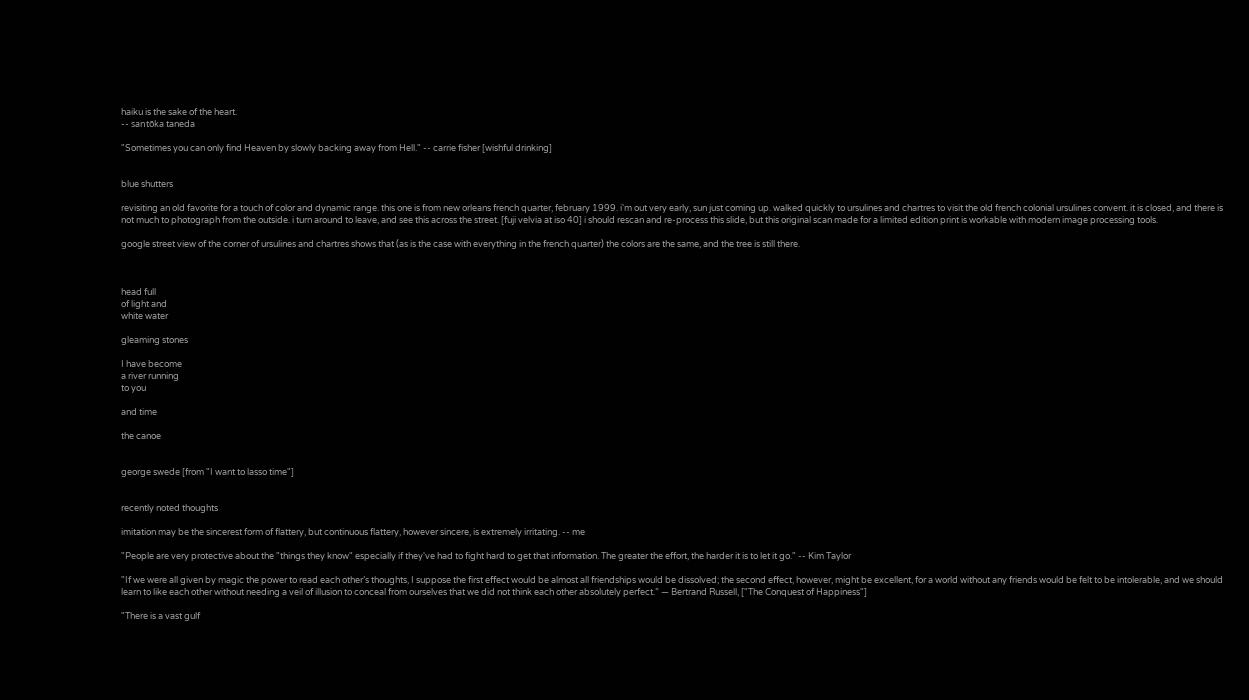haiku is the sake of the heart.
-- santōka taneda

"Sometimes you can only find Heaven by slowly backing away from Hell." -- carrie fisher [wishful drinking]


blue shutters

revisiting an old favorite for a touch of color and dynamic range. this one is from new orleans french quarter, february 1999. i'm out very early, sun just coming up. walked quickly to ursulines and chartres to visit the old french colonial ursulines convent. it is closed, and there is not much to photograph from the outside. i turn around to leave, and see this across the street. [fuji velvia at iso 40] i should rescan and re-process this slide, but this original scan made for a limited edition print is workable with modern image processing tools.

google street view of the corner of ursulines and chartres shows that (as is the case with everything in the french quarter) the colors are the same, and the tree is still there.



head full
of light and
white water

gleaming stones

I have become
a river running
to you

and time

the canoe


george swede [from "I want to lasso time"]


recently noted thoughts

imitation may be the sincerest form of flattery, but continuous flattery, however sincere, is extremely irritating. -- me

"People are very protective about the "things they know" especially if they've had to fight hard to get that information. The greater the effort, the harder it is to let it go." -- Kim Taylor

"If we were all given by magic the power to read each other’s thoughts, I suppose the first effect would be almost all friendships would be dissolved; the second effect, however, might be excellent, for a world without any friends would be felt to be intolerable, and we should learn to like each other without needing a veil of illusion to conceal from ourselves that we did not think each other absolutely perfect.” ― Bertrand Russell, ["The Conquest of Happiness"]

"There is a vast gulf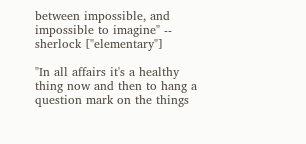between impossible, and impossible to imagine" -- sherlock ["elementary"]

"In all affairs it's a healthy thing now and then to hang a question mark on the things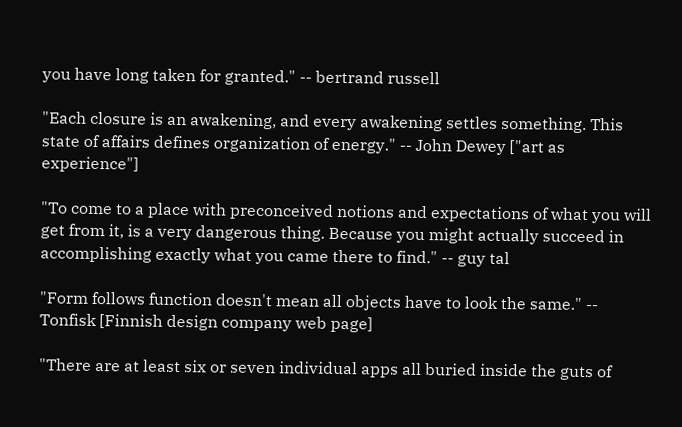you have long taken for granted." -- bertrand russell

"Each closure is an awakening, and every awakening settles something. This state of affairs defines organization of energy." -- John Dewey ["art as experience"]

"To come to a place with preconceived notions and expectations of what you will get from it, is a very dangerous thing. Because you might actually succeed in accomplishing exactly what you came there to find." -- guy tal

"Form follows function doesn't mean all objects have to look the same." -- Tonfisk [Finnish design company web page]

"There are at least six or seven individual apps all buried inside the guts of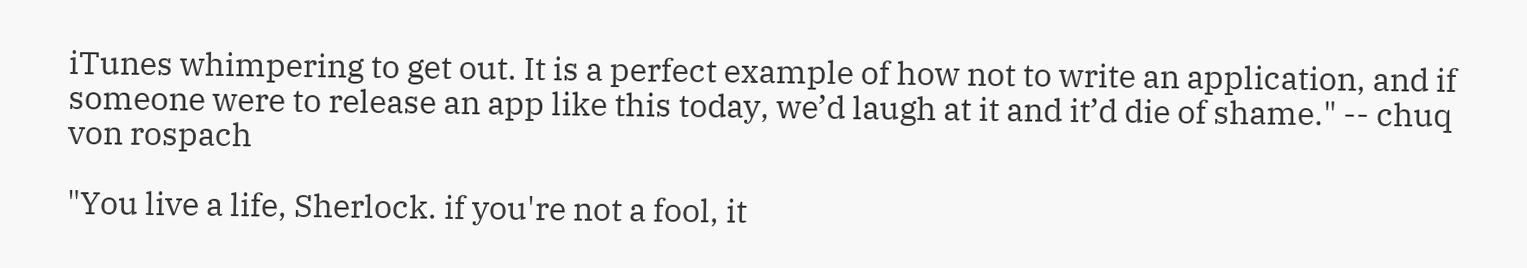iTunes whimpering to get out. It is a perfect example of how not to write an application, and if someone were to release an app like this today, we’d laugh at it and it’d die of shame." -- chuq von rospach

"You live a life, Sherlock. if you're not a fool, it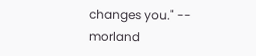changes you." -- morland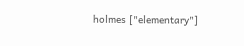holmes ["elementary"]